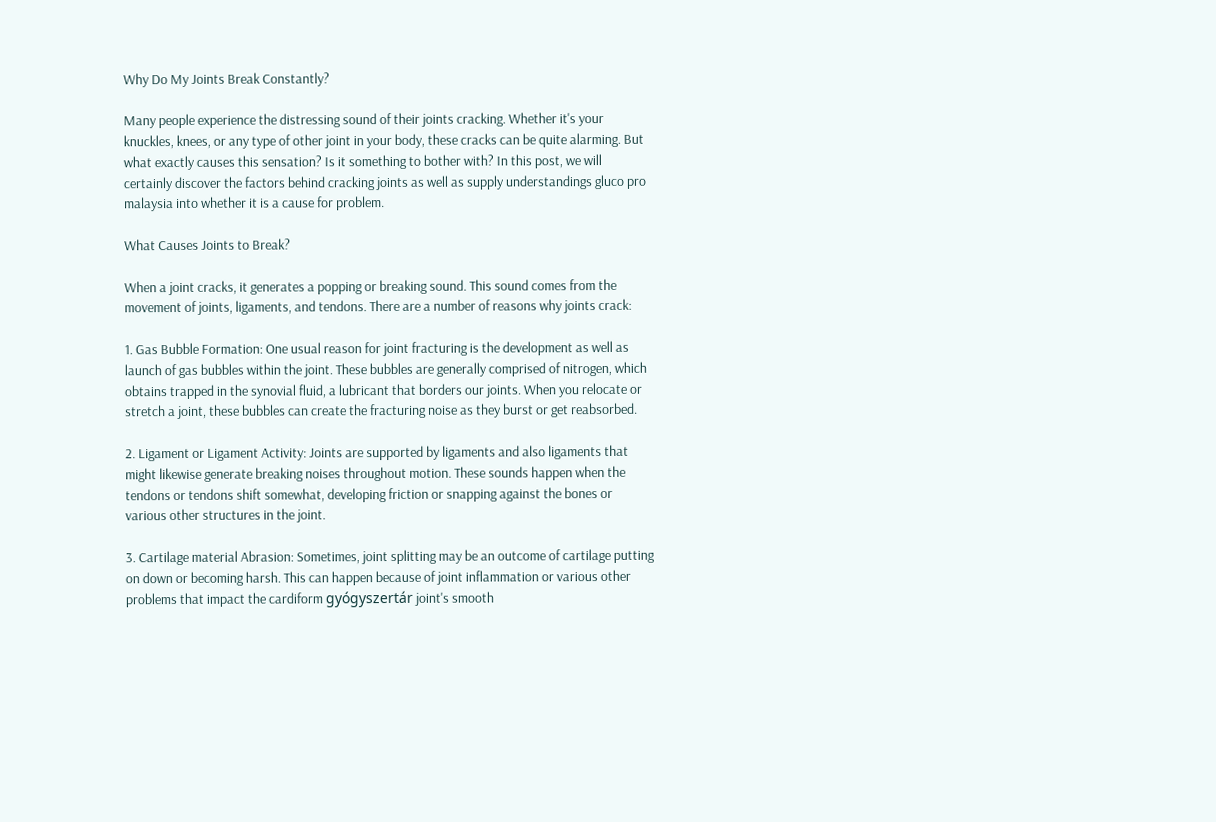Why Do My Joints Break Constantly?

Many people experience the distressing sound of their joints cracking. Whether it's your knuckles, knees, or any type of other joint in your body, these cracks can be quite alarming. But what exactly causes this sensation? Is it something to bother with? In this post, we will certainly discover the factors behind cracking joints as well as supply understandings gluco pro malaysia into whether it is a cause for problem.

What Causes Joints to Break?

When a joint cracks, it generates a popping or breaking sound. This sound comes from the movement of joints, ligaments, and tendons. There are a number of reasons why joints crack:

1. Gas Bubble Formation: One usual reason for joint fracturing is the development as well as launch of gas bubbles within the joint. These bubbles are generally comprised of nitrogen, which obtains trapped in the synovial fluid, a lubricant that borders our joints. When you relocate or stretch a joint, these bubbles can create the fracturing noise as they burst or get reabsorbed.

2. Ligament or Ligament Activity: Joints are supported by ligaments and also ligaments that might likewise generate breaking noises throughout motion. These sounds happen when the tendons or tendons shift somewhat, developing friction or snapping against the bones or various other structures in the joint.

3. Cartilage material Abrasion: Sometimes, joint splitting may be an outcome of cartilage putting on down or becoming harsh. This can happen because of joint inflammation or various other problems that impact the cardiform gyógyszertár joint's smooth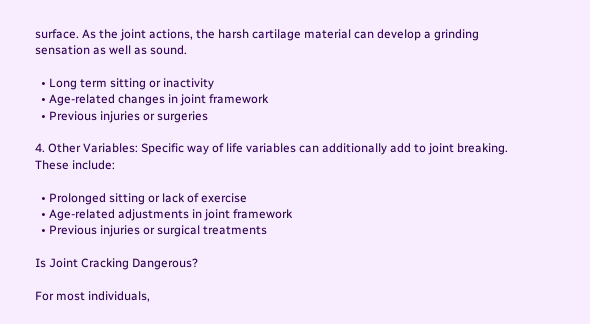surface. As the joint actions, the harsh cartilage material can develop a grinding sensation as well as sound.

  • Long term sitting or inactivity
  • Age-related changes in joint framework
  • Previous injuries or surgeries

4. Other Variables: Specific way of life variables can additionally add to joint breaking. These include:

  • Prolonged sitting or lack of exercise
  • Age-related adjustments in joint framework
  • Previous injuries or surgical treatments

Is Joint Cracking Dangerous?

For most individuals,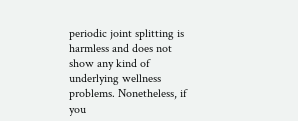periodic joint splitting is harmless and does not show any kind of underlying wellness problems. Nonetheless, if you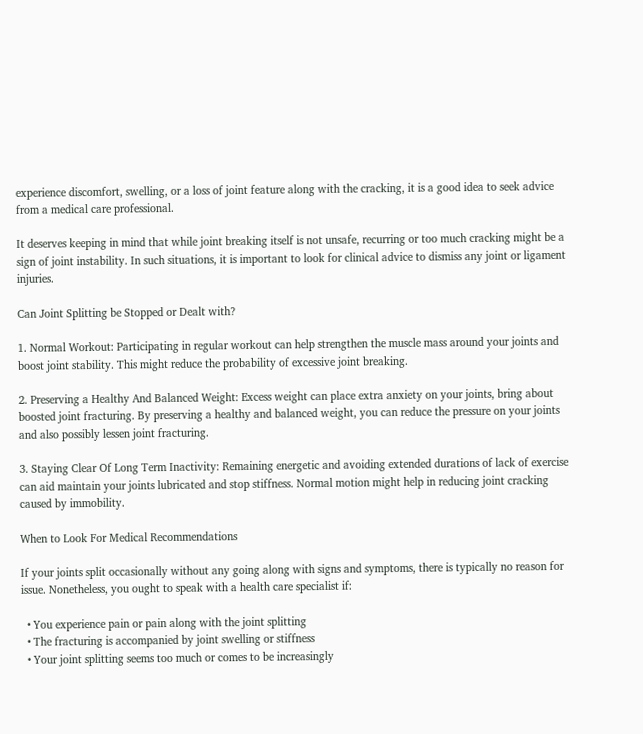experience discomfort, swelling, or a loss of joint feature along with the cracking, it is a good idea to seek advice from a medical care professional.

It deserves keeping in mind that while joint breaking itself is not unsafe, recurring or too much cracking might be a sign of joint instability. In such situations, it is important to look for clinical advice to dismiss any joint or ligament injuries.

Can Joint Splitting be Stopped or Dealt with?

1. Normal Workout: Participating in regular workout can help strengthen the muscle mass around your joints and boost joint stability. This might reduce the probability of excessive joint breaking.

2. Preserving a Healthy And Balanced Weight: Excess weight can place extra anxiety on your joints, bring about boosted joint fracturing. By preserving a healthy and balanced weight, you can reduce the pressure on your joints and also possibly lessen joint fracturing.

3. Staying Clear Of Long Term Inactivity: Remaining energetic and avoiding extended durations of lack of exercise can aid maintain your joints lubricated and stop stiffness. Normal motion might help in reducing joint cracking caused by immobility.

When to Look For Medical Recommendations

If your joints split occasionally without any going along with signs and symptoms, there is typically no reason for issue. Nonetheless, you ought to speak with a health care specialist if:

  • You experience pain or pain along with the joint splitting
  • The fracturing is accompanied by joint swelling or stiffness
  • Your joint splitting seems too much or comes to be increasingly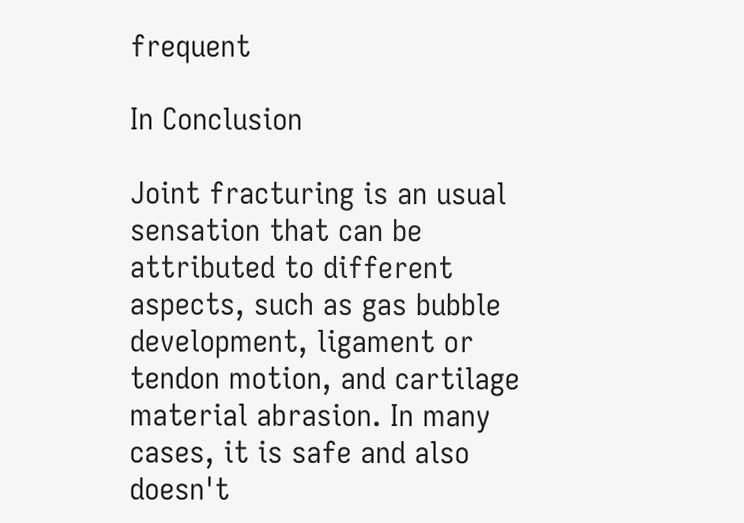frequent

In Conclusion

Joint fracturing is an usual sensation that can be attributed to different aspects, such as gas bubble development, ligament or tendon motion, and cartilage material abrasion. In many cases, it is safe and also doesn't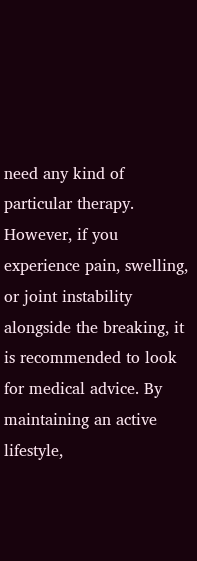need any kind of particular therapy. However, if you experience pain, swelling, or joint instability alongside the breaking, it is recommended to look for medical advice. By maintaining an active lifestyle,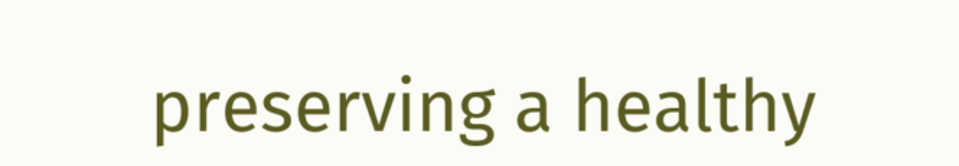preserving a healthy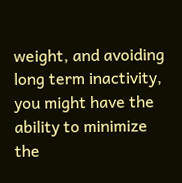weight, and avoiding long term inactivity, you might have the ability to minimize the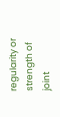regularity or strength of joint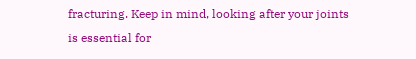fracturing. Keep in mind, looking after your joints is essential for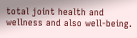total joint health and wellness and also well-being.